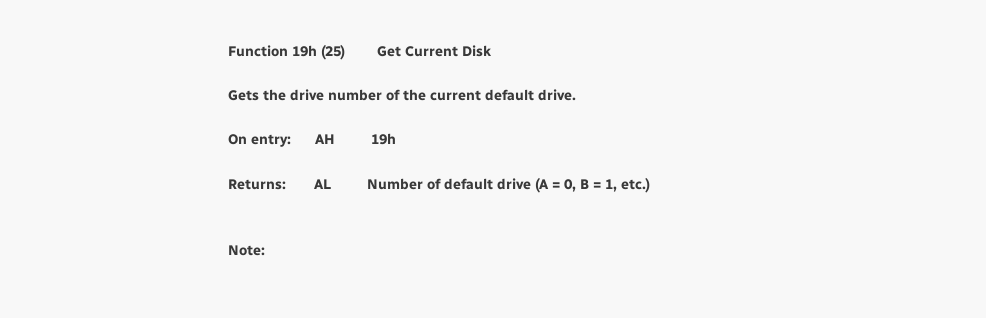Function 19h (25)        Get Current Disk

Gets the drive number of the current default drive.

On entry:      AH         19h

Returns:       AL         Number of default drive (A = 0, B = 1, etc.)


Note: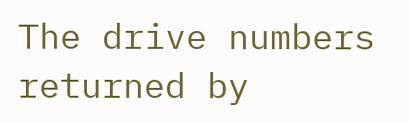The drive numbers returned by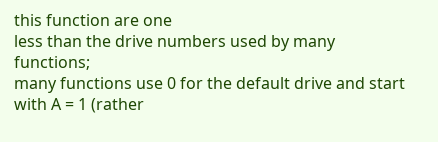this function are one
less than the drive numbers used by many functions;
many functions use 0 for the default drive and start
with A = 1 (rather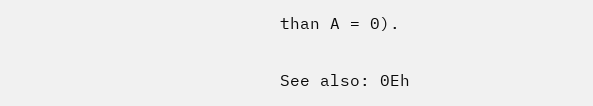than A = 0).

See also: 0Eh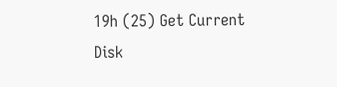19h (25) Get Current Disk